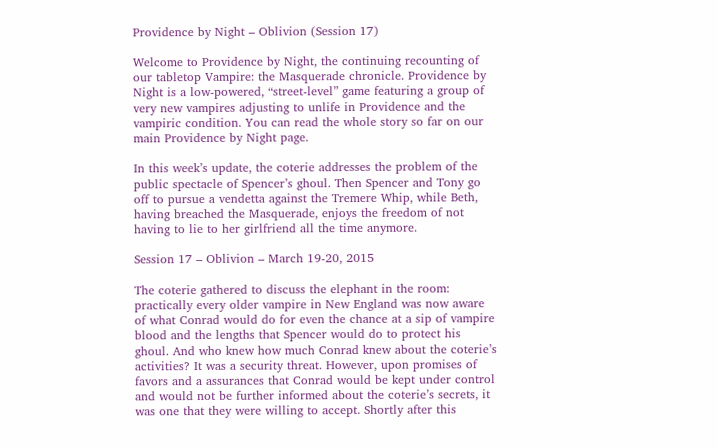Providence by Night – Oblivion (Session 17)

Welcome to Providence by Night, the continuing recounting of our tabletop Vampire: the Masquerade chronicle. Providence by Night is a low-powered, “street-level” game featuring a group of very new vampires adjusting to unlife in Providence and the vampiric condition. You can read the whole story so far on our main Providence by Night page.

In this week’s update, the coterie addresses the problem of the public spectacle of Spencer’s ghoul. Then Spencer and Tony go off to pursue a vendetta against the Tremere Whip, while Beth, having breached the Masquerade, enjoys the freedom of not having to lie to her girlfriend all the time anymore.

Session 17 – Oblivion – March 19-20, 2015

The coterie gathered to discuss the elephant in the room: practically every older vampire in New England was now aware of what Conrad would do for even the chance at a sip of vampire blood and the lengths that Spencer would do to protect his ghoul. And who knew how much Conrad knew about the coterie’s activities? It was a security threat. However, upon promises of favors and a assurances that Conrad would be kept under control and would not be further informed about the coterie’s secrets, it was one that they were willing to accept. Shortly after this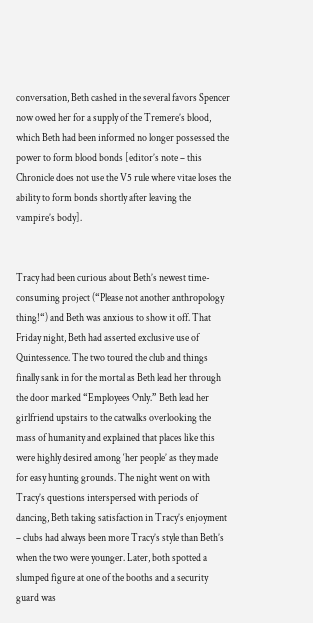conversation, Beth cashed in the several favors Spencer now owed her for a supply of the Tremere’s blood, which Beth had been informed no longer possessed the power to form blood bonds [editor’s note – this Chronicle does not use the V5 rule where vitae loses the ability to form bonds shortly after leaving the vampire’s body].


Tracy had been curious about Beth’s newest time-consuming project (“Please not another anthropology thing!“) and Beth was anxious to show it off. That Friday night, Beth had asserted exclusive use of Quintessence. The two toured the club and things finally sank in for the mortal as Beth lead her through the door marked “Employees Only.” Beth lead her girlfriend upstairs to the catwalks overlooking the mass of humanity and explained that places like this were highly desired among ‘her people’ as they made for easy hunting grounds. The night went on with Tracy’s questions interspersed with periods of dancing, Beth taking satisfaction in Tracy’s enjoyment – clubs had always been more Tracy’s style than Beth’s when the two were younger. Later, both spotted a slumped figure at one of the booths and a security guard was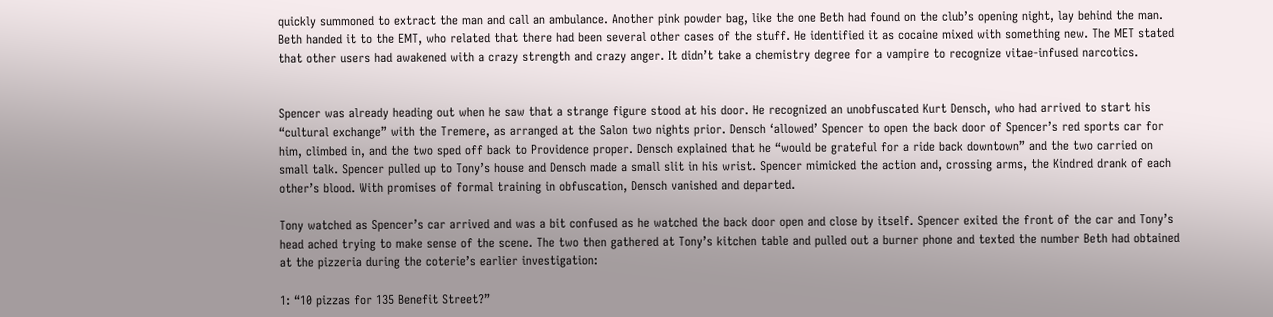quickly summoned to extract the man and call an ambulance. Another pink powder bag, like the one Beth had found on the club’s opening night, lay behind the man. Beth handed it to the EMT, who related that there had been several other cases of the stuff. He identified it as cocaine mixed with something new. The MET stated that other users had awakened with a crazy strength and crazy anger. It didn’t take a chemistry degree for a vampire to recognize vitae-infused narcotics.


Spencer was already heading out when he saw that a strange figure stood at his door. He recognized an unobfuscated Kurt Densch, who had arrived to start his “cultural exchange” with the Tremere, as arranged at the Salon two nights prior. Densch ‘allowed’ Spencer to open the back door of Spencer’s red sports car for him, climbed in, and the two sped off back to Providence proper. Densch explained that he “would be grateful for a ride back downtown” and the two carried on small talk. Spencer pulled up to Tony’s house and Densch made a small slit in his wrist. Spencer mimicked the action and, crossing arms, the Kindred drank of each other’s blood. With promises of formal training in obfuscation, Densch vanished and departed.

Tony watched as Spencer’s car arrived and was a bit confused as he watched the back door open and close by itself. Spencer exited the front of the car and Tony’s head ached trying to make sense of the scene. The two then gathered at Tony’s kitchen table and pulled out a burner phone and texted the number Beth had obtained at the pizzeria during the coterie’s earlier investigation:

1: “10 pizzas for 135 Benefit Street?”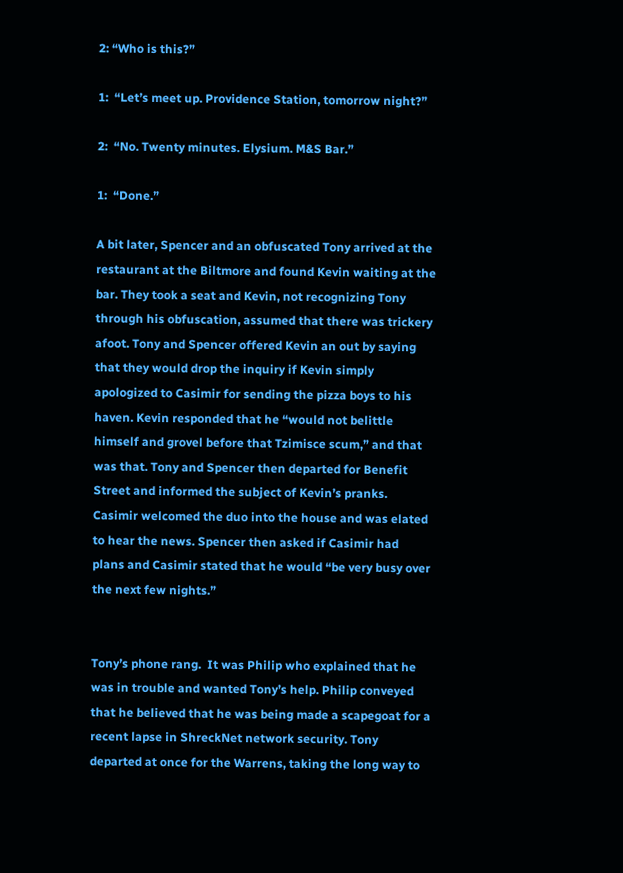2: “Who is this?”

1:  “Let’s meet up. Providence Station, tomorrow night?”

2:  “No. Twenty minutes. Elysium. M&S Bar.”

1:  “Done.”

A bit later, Spencer and an obfuscated Tony arrived at the restaurant at the Biltmore and found Kevin waiting at the bar. They took a seat and Kevin, not recognizing Tony through his obfuscation, assumed that there was trickery afoot. Tony and Spencer offered Kevin an out by saying that they would drop the inquiry if Kevin simply apologized to Casimir for sending the pizza boys to his haven. Kevin responded that he “would not belittle himself and grovel before that Tzimisce scum,” and that was that. Tony and Spencer then departed for Benefit Street and informed the subject of Kevin’s pranks. Casimir welcomed the duo into the house and was elated to hear the news. Spencer then asked if Casimir had plans and Casimir stated that he would “be very busy over the next few nights.”


Tony’s phone rang.  It was Philip who explained that he was in trouble and wanted Tony’s help. Philip conveyed that he believed that he was being made a scapegoat for a recent lapse in ShreckNet network security. Tony departed at once for the Warrens, taking the long way to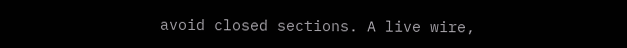avoid closed sections. A live wire,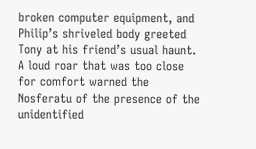broken computer equipment, and Philip’s shriveled body greeted Tony at his friend’s usual haunt. A loud roar that was too close for comfort warned the Nosferatu of the presence of the unidentified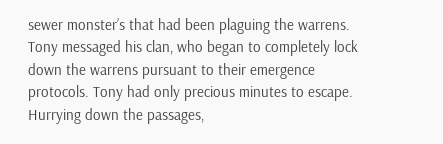sewer monster’s that had been plaguing the warrens. Tony messaged his clan, who began to completely lock down the warrens pursuant to their emergence protocols. Tony had only precious minutes to escape.  Hurrying down the passages,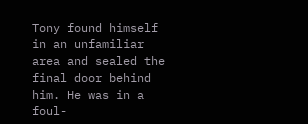Tony found himself in an unfamiliar area and sealed the final door behind him. He was in a foul-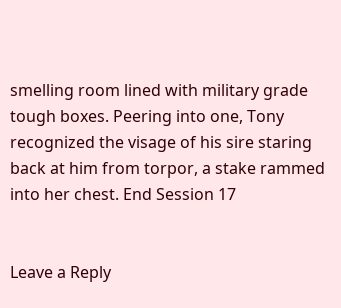smelling room lined with military grade tough boxes. Peering into one, Tony recognized the visage of his sire staring back at him from torpor, a stake rammed into her chest. End Session 17


Leave a Reply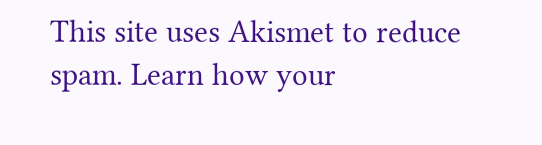This site uses Akismet to reduce spam. Learn how your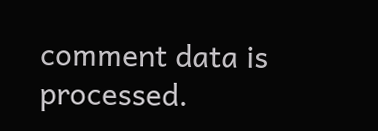comment data is processed.